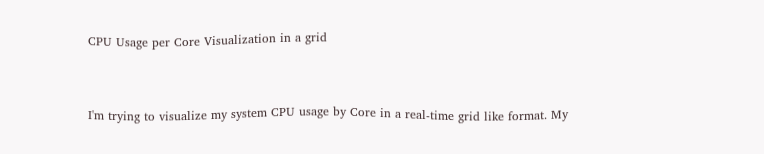CPU Usage per Core Visualization in a grid


I'm trying to visualize my system CPU usage by Core in a real-time grid like format. My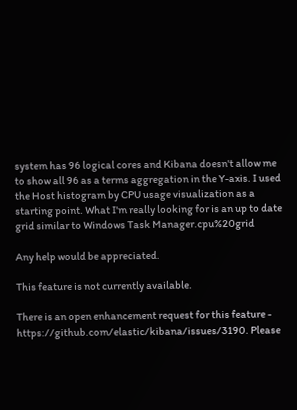system has 96 logical cores and Kibana doesn't allow me to show all 96 as a terms aggregation in the Y-axis. I used the Host histogram by CPU usage visualization as a starting point. What I'm really looking for is an up to date grid similar to Windows Task Manager.cpu%20grid

Any help would be appreciated.

This feature is not currently available.

There is an open enhancement request for this feature - https://github.com/elastic/kibana/issues/3190. Please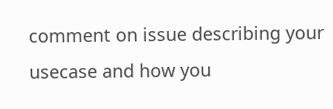comment on issue describing your usecase and how you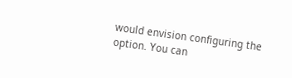would envision configuring the option. You can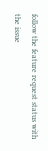follow the feature request status with the issue